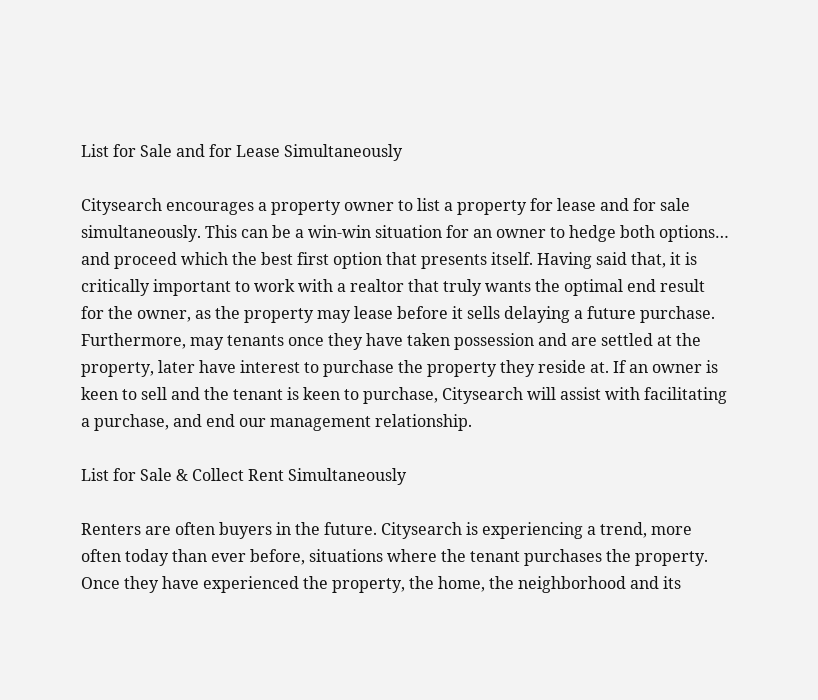List for Sale and for Lease Simultaneously

Citysearch encourages a property owner to list a property for lease and for sale simultaneously. This can be a win-win situation for an owner to hedge both options… and proceed which the best first option that presents itself. Having said that, it is critically important to work with a realtor that truly wants the optimal end result for the owner, as the property may lease before it sells delaying a future purchase. Furthermore, may tenants once they have taken possession and are settled at the property, later have interest to purchase the property they reside at. If an owner is keen to sell and the tenant is keen to purchase, Citysearch will assist with facilitating a purchase, and end our management relationship.

List for Sale & Collect Rent Simultaneously

Renters are often buyers in the future. Citysearch is experiencing a trend, more often today than ever before, situations where the tenant purchases the property. Once they have experienced the property, the home, the neighborhood and its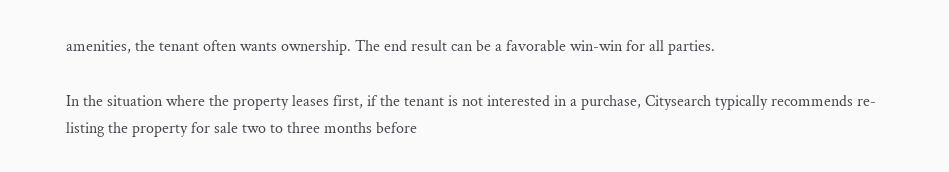amenities, the tenant often wants ownership. The end result can be a favorable win-win for all parties.

In the situation where the property leases first, if the tenant is not interested in a purchase, Citysearch typically recommends re-listing the property for sale two to three months before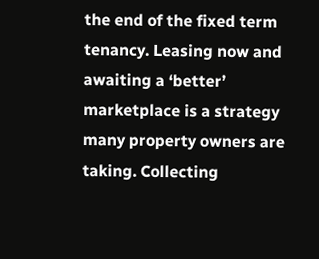the end of the fixed term tenancy. Leasing now and awaiting a ‘better’ marketplace is a strategy many property owners are taking. Collecting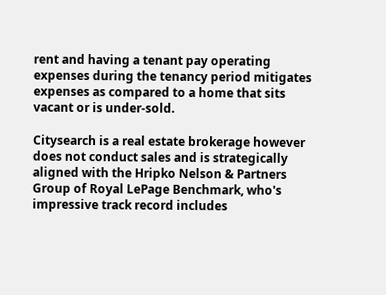rent and having a tenant pay operating expenses during the tenancy period mitigates expenses as compared to a home that sits vacant or is under-sold.

Citysearch is a real estate brokerage however does not conduct sales and is strategically aligned with the Hripko Nelson & Partners Group of Royal LePage Benchmark, who's impressive track record includes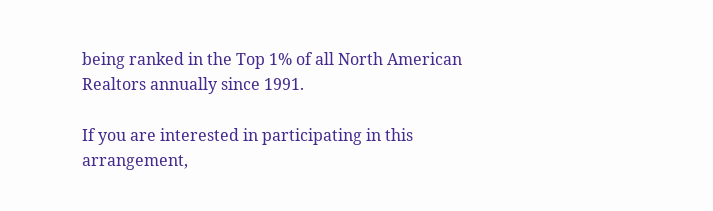being ranked in the Top 1% of all North American Realtors annually since 1991.

If you are interested in participating in this arrangement,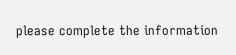please complete the information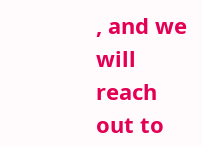, and we will reach out to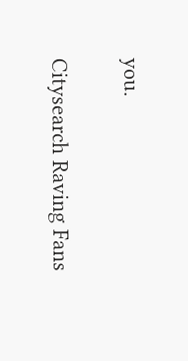you.


Citysearch Raving Fans